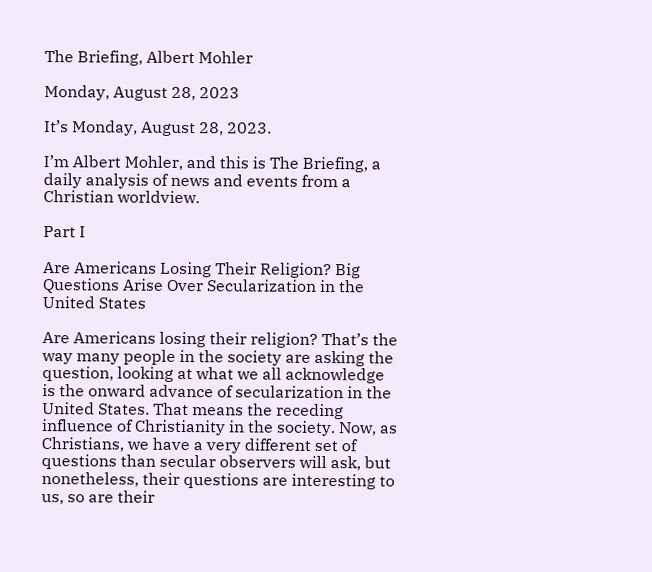The Briefing, Albert Mohler

Monday, August 28, 2023

It’s Monday, August 28, 2023.

I’m Albert Mohler, and this is The Briefing, a daily analysis of news and events from a Christian worldview.

Part I

Are Americans Losing Their Religion? Big Questions Arise Over Secularization in the United States

Are Americans losing their religion? That’s the way many people in the society are asking the question, looking at what we all acknowledge is the onward advance of secularization in the United States. That means the receding influence of Christianity in the society. Now, as Christians, we have a very different set of questions than secular observers will ask, but nonetheless, their questions are interesting to us, so are their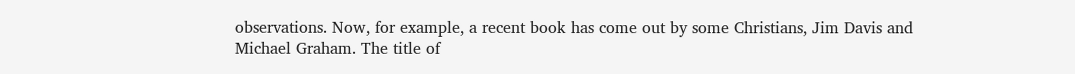observations. Now, for example, a recent book has come out by some Christians, Jim Davis and Michael Graham. The title of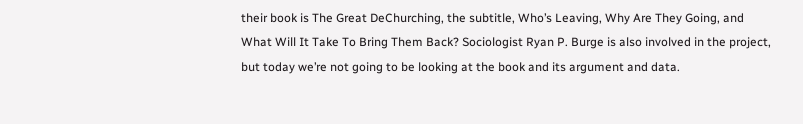their book is The Great DeChurching, the subtitle, Who’s Leaving, Why Are They Going, and What Will It Take To Bring Them Back? Sociologist Ryan P. Burge is also involved in the project, but today we’re not going to be looking at the book and its argument and data.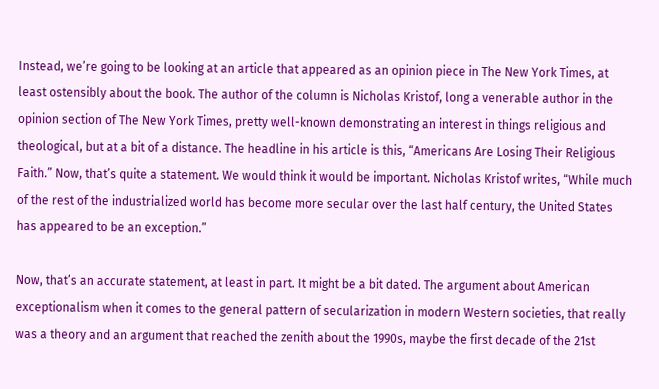Instead, we’re going to be looking at an article that appeared as an opinion piece in The New York Times, at least ostensibly about the book. The author of the column is Nicholas Kristof, long a venerable author in the opinion section of The New York Times, pretty well-known demonstrating an interest in things religious and theological, but at a bit of a distance. The headline in his article is this, “Americans Are Losing Their Religious Faith.” Now, that’s quite a statement. We would think it would be important. Nicholas Kristof writes, “While much of the rest of the industrialized world has become more secular over the last half century, the United States has appeared to be an exception.”

Now, that’s an accurate statement, at least in part. It might be a bit dated. The argument about American exceptionalism when it comes to the general pattern of secularization in modern Western societies, that really was a theory and an argument that reached the zenith about the 1990s, maybe the first decade of the 21st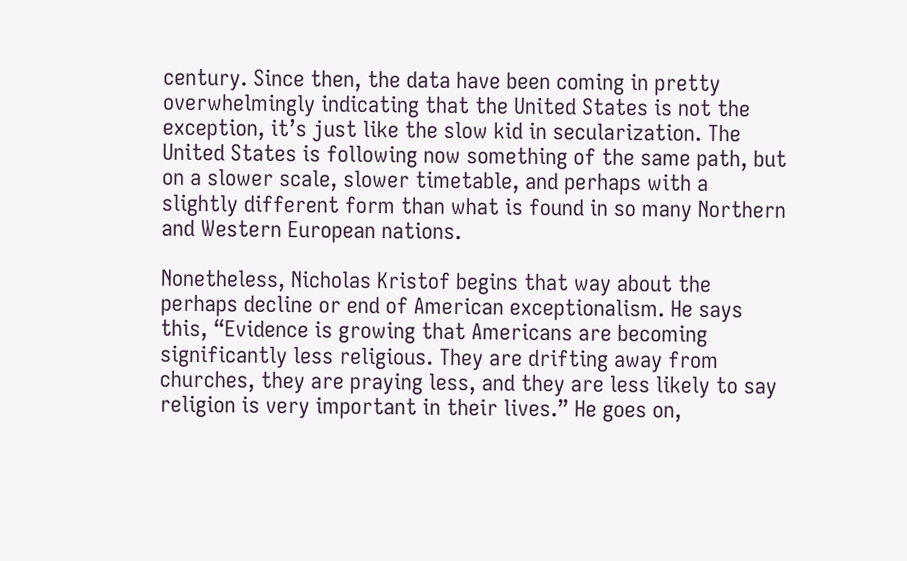century. Since then, the data have been coming in pretty overwhelmingly indicating that the United States is not the exception, it’s just like the slow kid in secularization. The United States is following now something of the same path, but on a slower scale, slower timetable, and perhaps with a slightly different form than what is found in so many Northern and Western European nations.

Nonetheless, Nicholas Kristof begins that way about the perhaps decline or end of American exceptionalism. He says this, “Evidence is growing that Americans are becoming significantly less religious. They are drifting away from churches, they are praying less, and they are less likely to say religion is very important in their lives.” He goes on,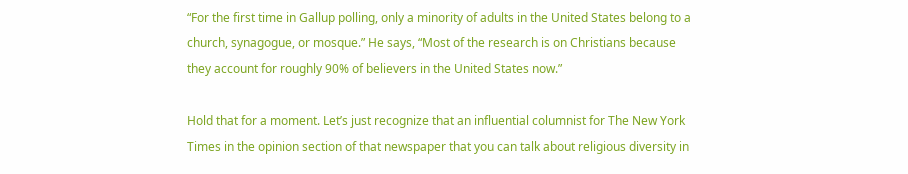“For the first time in Gallup polling, only a minority of adults in the United States belong to a church, synagogue, or mosque.” He says, “Most of the research is on Christians because they account for roughly 90% of believers in the United States now.”

Hold that for a moment. Let’s just recognize that an influential columnist for The New York Times in the opinion section of that newspaper that you can talk about religious diversity in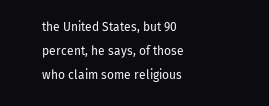the United States, but 90 percent, he says, of those who claim some religious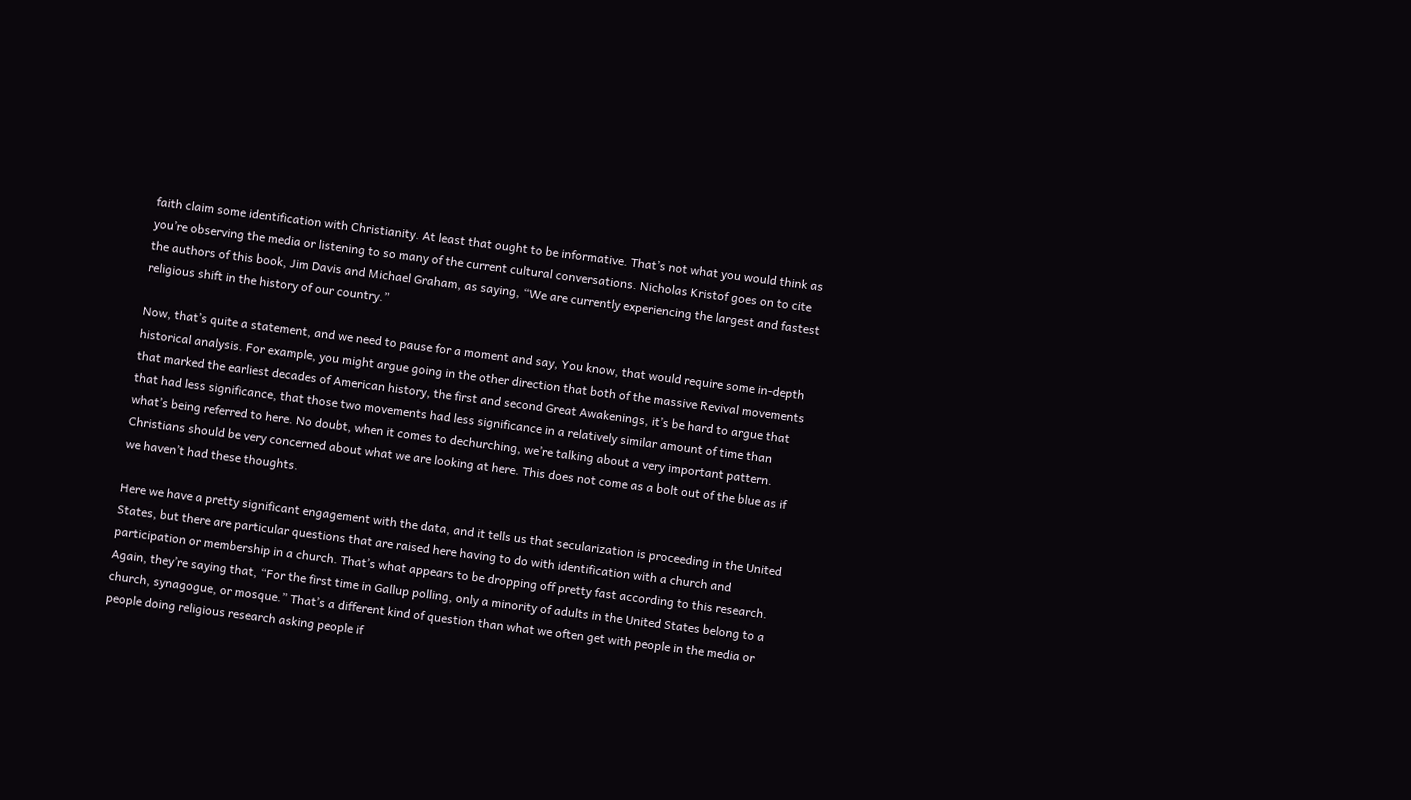faith claim some identification with Christianity. At least that ought to be informative. That’s not what you would think as you’re observing the media or listening to so many of the current cultural conversations. Nicholas Kristof goes on to cite the authors of this book, Jim Davis and Michael Graham, as saying, “We are currently experiencing the largest and fastest religious shift in the history of our country.”

Now, that’s quite a statement, and we need to pause for a moment and say, You know, that would require some in-depth historical analysis. For example, you might argue going in the other direction that both of the massive Revival movements that marked the earliest decades of American history, the first and second Great Awakenings, it’s be hard to argue that that had less significance, that those two movements had less significance in a relatively similar amount of time than what’s being referred to here. No doubt, when it comes to dechurching, we’re talking about a very important pattern. Christians should be very concerned about what we are looking at here. This does not come as a bolt out of the blue as if we haven’t had these thoughts.

Here we have a pretty significant engagement with the data, and it tells us that secularization is proceeding in the United States, but there are particular questions that are raised here having to do with identification with a church and participation or membership in a church. That’s what appears to be dropping off pretty fast according to this research. Again, they’re saying that, “For the first time in Gallup polling, only a minority of adults in the United States belong to a church, synagogue, or mosque.” That’s a different kind of question than what we often get with people in the media or people doing religious research asking people if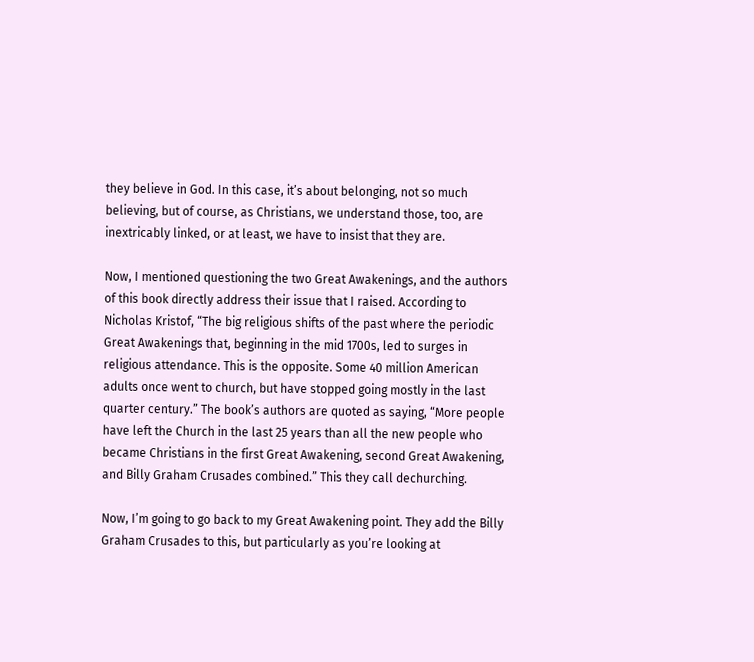they believe in God. In this case, it’s about belonging, not so much believing, but of course, as Christians, we understand those, too, are inextricably linked, or at least, we have to insist that they are.

Now, I mentioned questioning the two Great Awakenings, and the authors of this book directly address their issue that I raised. According to Nicholas Kristof, “The big religious shifts of the past where the periodic Great Awakenings that, beginning in the mid 1700s, led to surges in religious attendance. This is the opposite. Some 40 million American adults once went to church, but have stopped going mostly in the last quarter century.” The book’s authors are quoted as saying, “More people have left the Church in the last 25 years than all the new people who became Christians in the first Great Awakening, second Great Awakening, and Billy Graham Crusades combined.” This they call dechurching.

Now, I’m going to go back to my Great Awakening point. They add the Billy Graham Crusades to this, but particularly as you’re looking at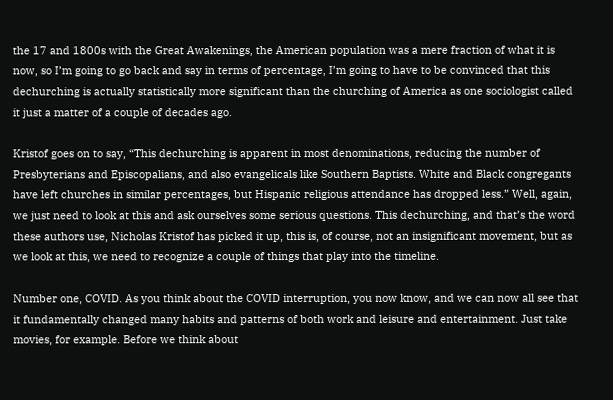the 17 and 1800s with the Great Awakenings, the American population was a mere fraction of what it is now, so I’m going to go back and say in terms of percentage, I’m going to have to be convinced that this dechurching is actually statistically more significant than the churching of America as one sociologist called it just a matter of a couple of decades ago.

Kristof goes on to say, “This dechurching is apparent in most denominations, reducing the number of Presbyterians and Episcopalians, and also evangelicals like Southern Baptists. White and Black congregants have left churches in similar percentages, but Hispanic religious attendance has dropped less.” Well, again, we just need to look at this and ask ourselves some serious questions. This dechurching, and that’s the word these authors use, Nicholas Kristof has picked it up, this is, of course, not an insignificant movement, but as we look at this, we need to recognize a couple of things that play into the timeline.

Number one, COVID. As you think about the COVID interruption, you now know, and we can now all see that it fundamentally changed many habits and patterns of both work and leisure and entertainment. Just take movies, for example. Before we think about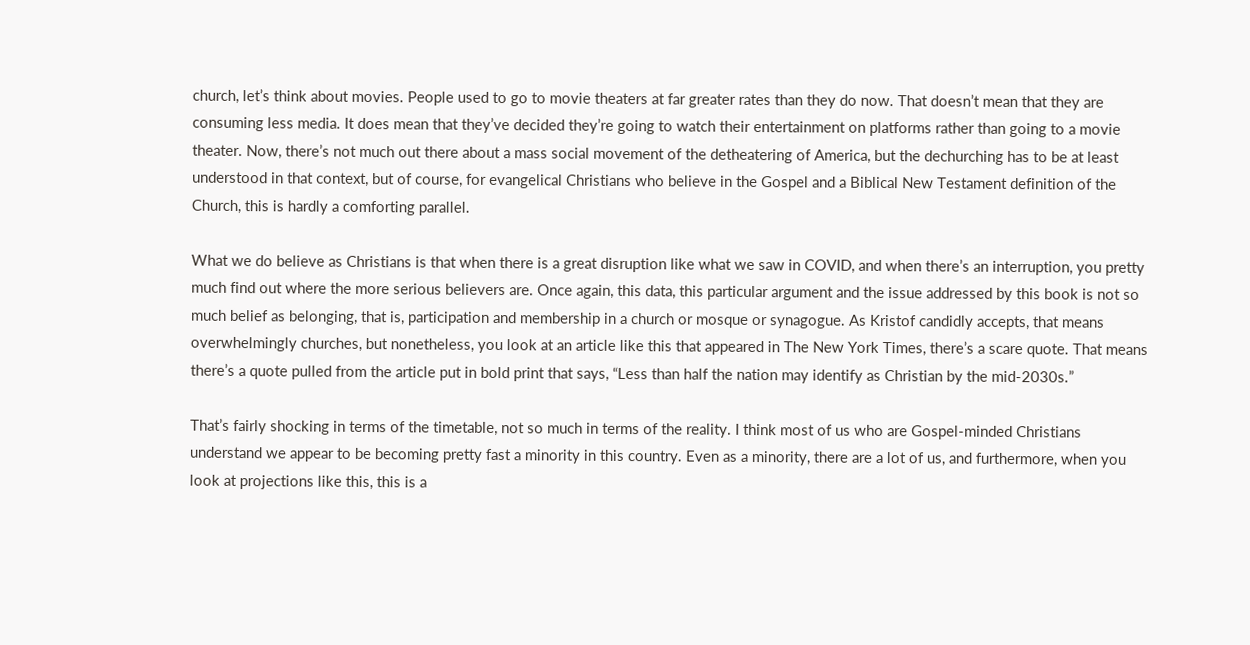church, let’s think about movies. People used to go to movie theaters at far greater rates than they do now. That doesn’t mean that they are consuming less media. It does mean that they’ve decided they’re going to watch their entertainment on platforms rather than going to a movie theater. Now, there’s not much out there about a mass social movement of the detheatering of America, but the dechurching has to be at least understood in that context, but of course, for evangelical Christians who believe in the Gospel and a Biblical New Testament definition of the Church, this is hardly a comforting parallel.

What we do believe as Christians is that when there is a great disruption like what we saw in COVID, and when there’s an interruption, you pretty much find out where the more serious believers are. Once again, this data, this particular argument and the issue addressed by this book is not so much belief as belonging, that is, participation and membership in a church or mosque or synagogue. As Kristof candidly accepts, that means overwhelmingly churches, but nonetheless, you look at an article like this that appeared in The New York Times, there’s a scare quote. That means there’s a quote pulled from the article put in bold print that says, “Less than half the nation may identify as Christian by the mid-2030s.”

That’s fairly shocking in terms of the timetable, not so much in terms of the reality. I think most of us who are Gospel-minded Christians understand we appear to be becoming pretty fast a minority in this country. Even as a minority, there are a lot of us, and furthermore, when you look at projections like this, this is a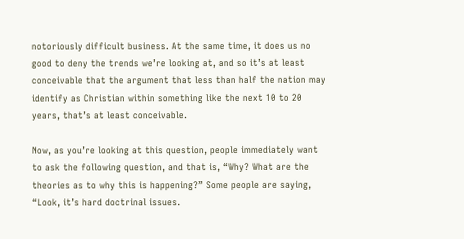notoriously difficult business. At the same time, it does us no good to deny the trends we’re looking at, and so it’s at least conceivable that the argument that less than half the nation may identify as Christian within something like the next 10 to 20 years, that’s at least conceivable.

Now, as you’re looking at this question, people immediately want to ask the following question, and that is, “Why? What are the theories as to why this is happening?” Some people are saying, “Look, it’s hard doctrinal issues.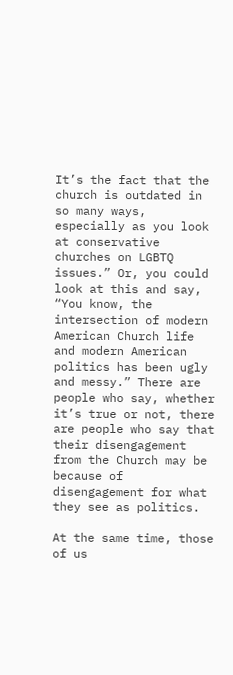It’s the fact that the church is outdated in so many ways, especially as you look at conservative churches on LGBTQ issues.” Or, you could look at this and say, “You know, the intersection of modern American Church life and modern American politics has been ugly and messy.” There are people who say, whether it’s true or not, there are people who say that their disengagement from the Church may be because of disengagement for what they see as politics.

At the same time, those of us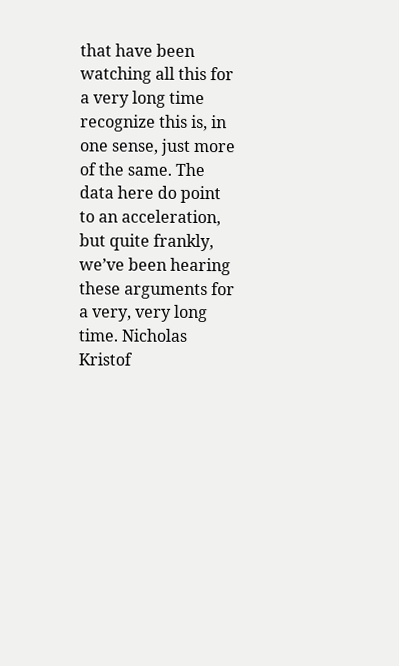that have been watching all this for a very long time recognize this is, in one sense, just more of the same. The data here do point to an acceleration, but quite frankly, we’ve been hearing these arguments for a very, very long time. Nicholas Kristof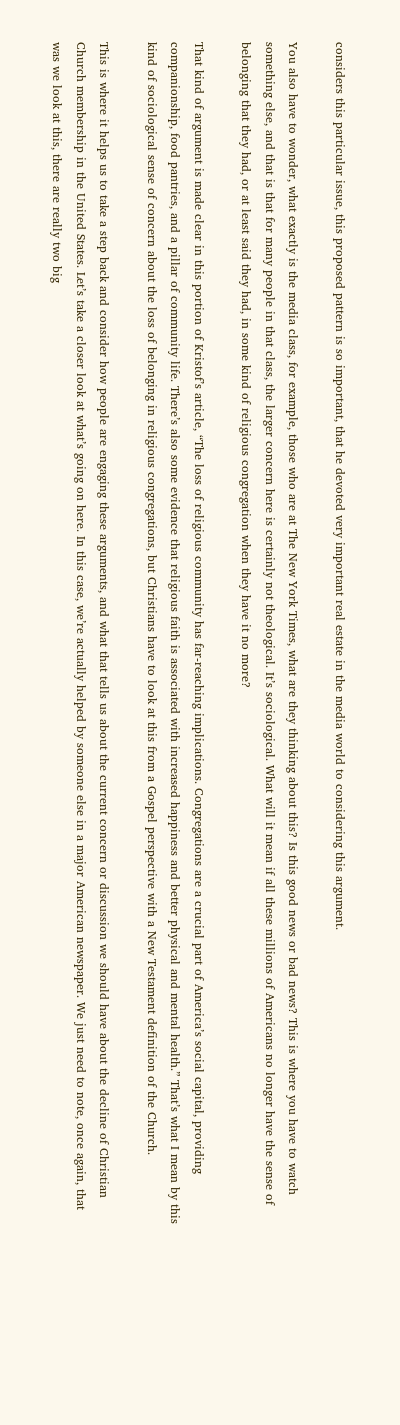considers this particular issue, this proposed pattern is so important, that he devoted very important real estate in the media world to considering this argument.

You also have to wonder, what exactly is the media class, for example, those who are at The New York Times, what are they thinking about this? Is this good news or bad news? This is where you have to watch something else, and that is that for many people in that class, the larger concern here is certainly not theological. It’s sociological. What will it mean if all these millions of Americans no longer have the sense of belonging that they had, or at least said they had, in some kind of religious congregation when they have it no more?

That kind of argument is made clear in this portion of Kristof’s article, “The loss of religious community has far-reaching implications. Congregations are a crucial part of America’s social capital, providing companionship, food pantries, and a pillar of community life. There’s also some evidence that religious faith is associated with increased happiness and better physical and mental health.” That’s what I mean by this kind of sociological sense of concern about the loss of belonging in religious congregations, but Christians have to look at this from a Gospel perspective with a New Testament definition of the Church.

This is where it helps us to take a step back and consider how people are engaging these arguments, and what that tells us about the current concern or discussion we should have about the decline of Christian Church membership in the United States. Let’s take a closer look at what’s going on here. In this case, we’re actually helped by someone else in a major American newspaper. We just need to note, once again, that was we look at this, there are really two big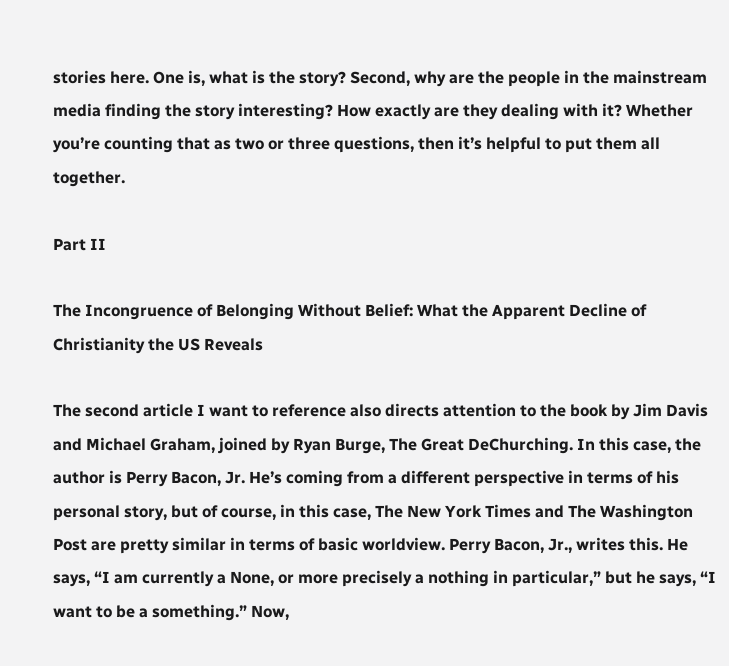stories here. One is, what is the story? Second, why are the people in the mainstream media finding the story interesting? How exactly are they dealing with it? Whether you’re counting that as two or three questions, then it’s helpful to put them all together.

Part II

The Incongruence of Belonging Without Belief: What the Apparent Decline of Christianity the US Reveals

The second article I want to reference also directs attention to the book by Jim Davis and Michael Graham, joined by Ryan Burge, The Great DeChurching. In this case, the author is Perry Bacon, Jr. He’s coming from a different perspective in terms of his personal story, but of course, in this case, The New York Times and The Washington Post are pretty similar in terms of basic worldview. Perry Bacon, Jr., writes this. He says, “I am currently a None, or more precisely a nothing in particular,” but he says, “I want to be a something.” Now,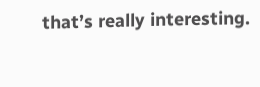that’s really interesting.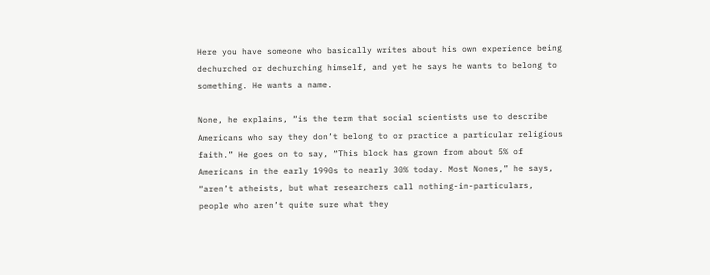Here you have someone who basically writes about his own experience being dechurched or dechurching himself, and yet he says he wants to belong to something. He wants a name.

None, he explains, “is the term that social scientists use to describe Americans who say they don’t belong to or practice a particular religious faith.” He goes on to say, “This block has grown from about 5% of Americans in the early 1990s to nearly 30% today. Most Nones,” he says, “aren’t atheists, but what researchers call nothing-in-particulars, people who aren’t quite sure what they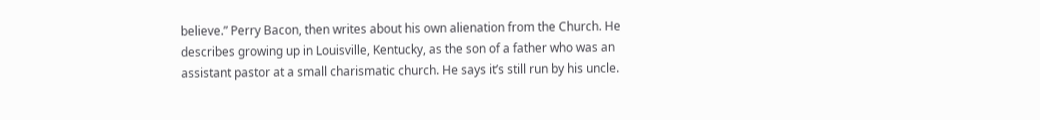believe.” Perry Bacon, then writes about his own alienation from the Church. He describes growing up in Louisville, Kentucky, as the son of a father who was an assistant pastor at a small charismatic church. He says it’s still run by his uncle.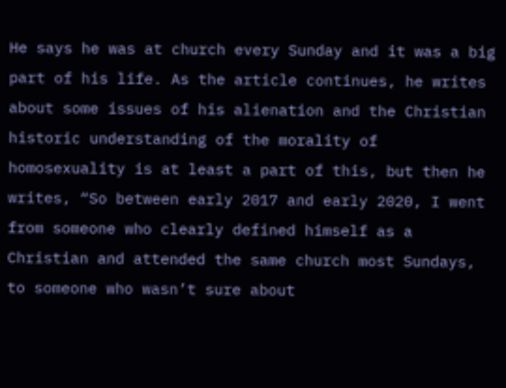He says he was at church every Sunday and it was a big part of his life. As the article continues, he writes about some issues of his alienation and the Christian historic understanding of the morality of homosexuality is at least a part of this, but then he writes, “So between early 2017 and early 2020, I went from someone who clearly defined himself as a Christian and attended the same church most Sundays, to someone who wasn’t sure about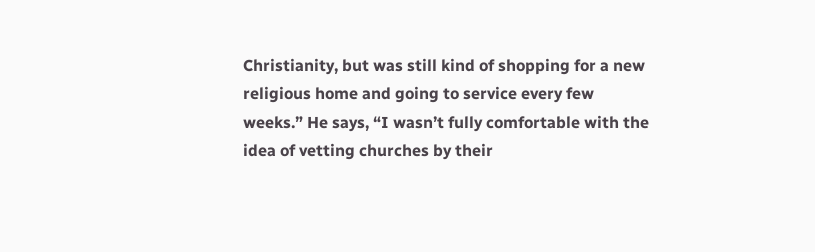Christianity, but was still kind of shopping for a new religious home and going to service every few weeks.” He says, “I wasn’t fully comfortable with the idea of vetting churches by their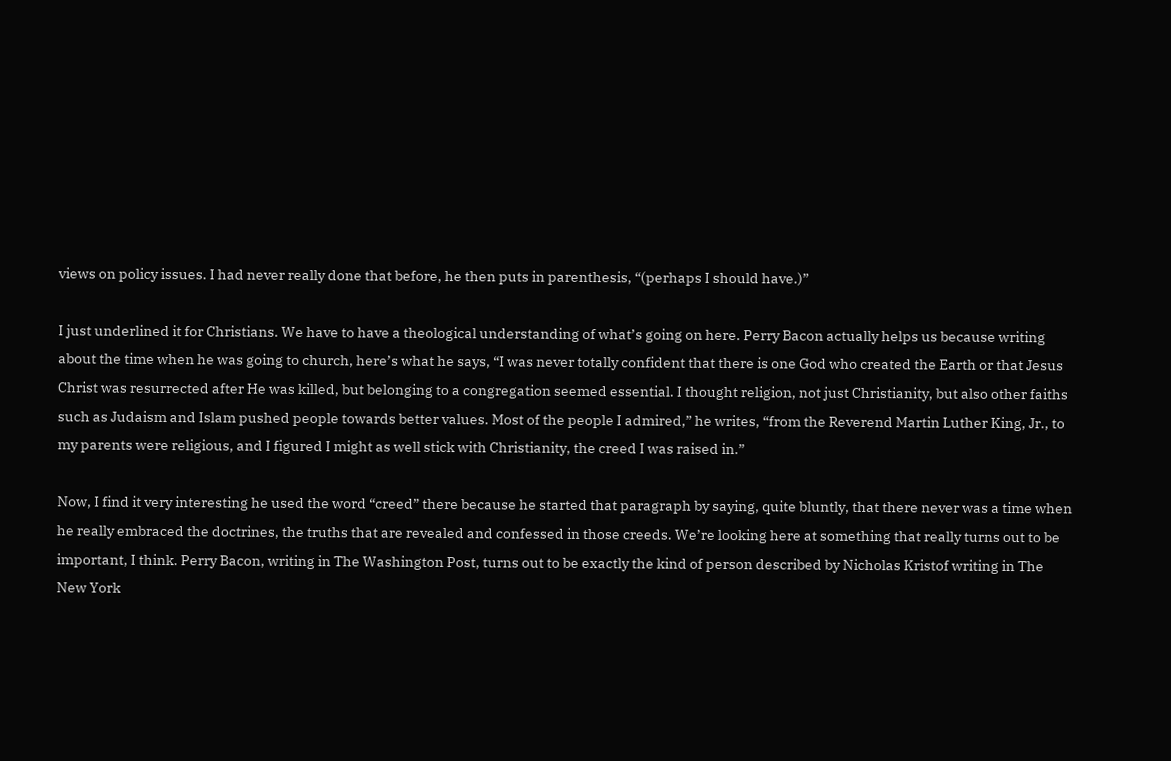views on policy issues. I had never really done that before, he then puts in parenthesis, “(perhaps I should have.)”

I just underlined it for Christians. We have to have a theological understanding of what’s going on here. Perry Bacon actually helps us because writing about the time when he was going to church, here’s what he says, “I was never totally confident that there is one God who created the Earth or that Jesus Christ was resurrected after He was killed, but belonging to a congregation seemed essential. I thought religion, not just Christianity, but also other faiths such as Judaism and Islam pushed people towards better values. Most of the people I admired,” he writes, “from the Reverend Martin Luther King, Jr., to my parents were religious, and I figured I might as well stick with Christianity, the creed I was raised in.”

Now, I find it very interesting he used the word “creed” there because he started that paragraph by saying, quite bluntly, that there never was a time when he really embraced the doctrines, the truths that are revealed and confessed in those creeds. We’re looking here at something that really turns out to be important, I think. Perry Bacon, writing in The Washington Post, turns out to be exactly the kind of person described by Nicholas Kristof writing in The New York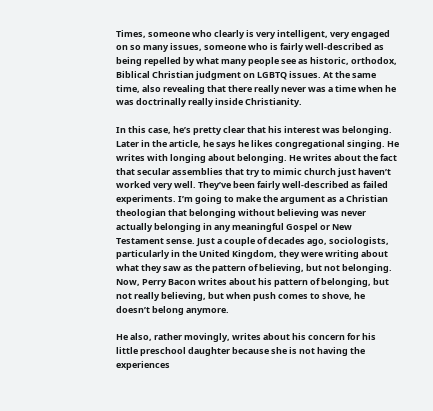Times, someone who clearly is very intelligent, very engaged on so many issues, someone who is fairly well-described as being repelled by what many people see as historic, orthodox, Biblical Christian judgment on LGBTQ issues. At the same time, also revealing that there really never was a time when he was doctrinally really inside Christianity.

In this case, he’s pretty clear that his interest was belonging. Later in the article, he says he likes congregational singing. He writes with longing about belonging. He writes about the fact that secular assemblies that try to mimic church just haven’t worked very well. They’ve been fairly well-described as failed experiments. I’m going to make the argument as a Christian theologian that belonging without believing was never actually belonging in any meaningful Gospel or New Testament sense. Just a couple of decades ago, sociologists, particularly in the United Kingdom, they were writing about what they saw as the pattern of believing, but not belonging. Now, Perry Bacon writes about his pattern of belonging, but not really believing, but when push comes to shove, he doesn’t belong anymore.

He also, rather movingly, writes about his concern for his little preschool daughter because she is not having the experiences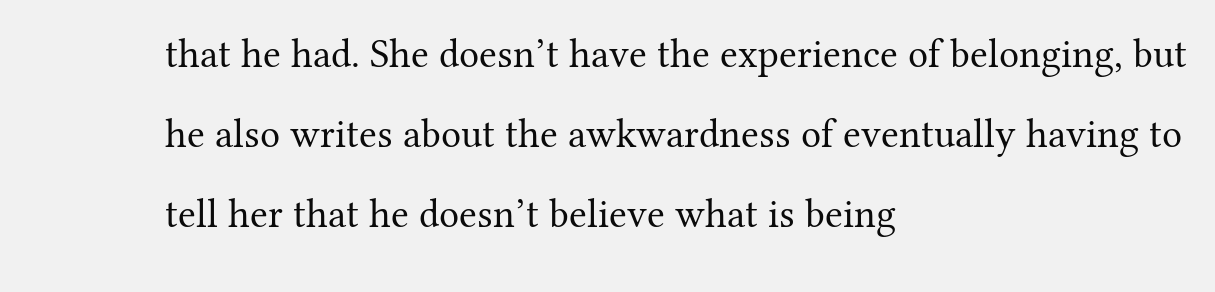that he had. She doesn’t have the experience of belonging, but he also writes about the awkwardness of eventually having to tell her that he doesn’t believe what is being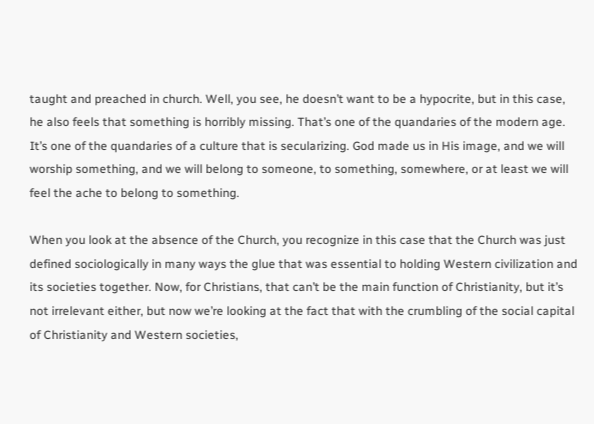taught and preached in church. Well, you see, he doesn’t want to be a hypocrite, but in this case, he also feels that something is horribly missing. That’s one of the quandaries of the modern age. It’s one of the quandaries of a culture that is secularizing. God made us in His image, and we will worship something, and we will belong to someone, to something, somewhere, or at least we will feel the ache to belong to something.

When you look at the absence of the Church, you recognize in this case that the Church was just defined sociologically in many ways the glue that was essential to holding Western civilization and its societies together. Now, for Christians, that can’t be the main function of Christianity, but it’s not irrelevant either, but now we’re looking at the fact that with the crumbling of the social capital of Christianity and Western societies,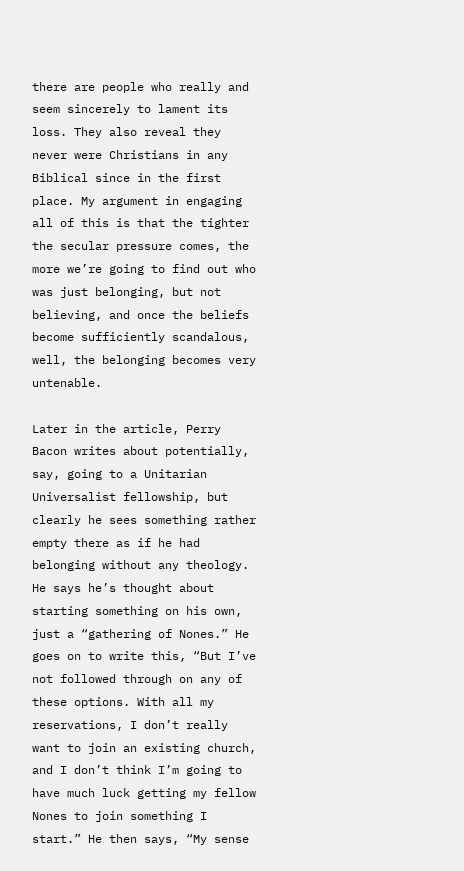there are people who really and seem sincerely to lament its loss. They also reveal they never were Christians in any Biblical since in the first place. My argument in engaging all of this is that the tighter the secular pressure comes, the more we’re going to find out who was just belonging, but not believing, and once the beliefs become sufficiently scandalous, well, the belonging becomes very untenable.

Later in the article, Perry Bacon writes about potentially, say, going to a Unitarian Universalist fellowship, but clearly he sees something rather empty there as if he had belonging without any theology. He says he’s thought about starting something on his own, just a “gathering of Nones.” He goes on to write this, “But I’ve not followed through on any of these options. With all my reservations, I don’t really want to join an existing church, and I don’t think I’m going to have much luck getting my fellow Nones to join something I start.” He then says, “My sense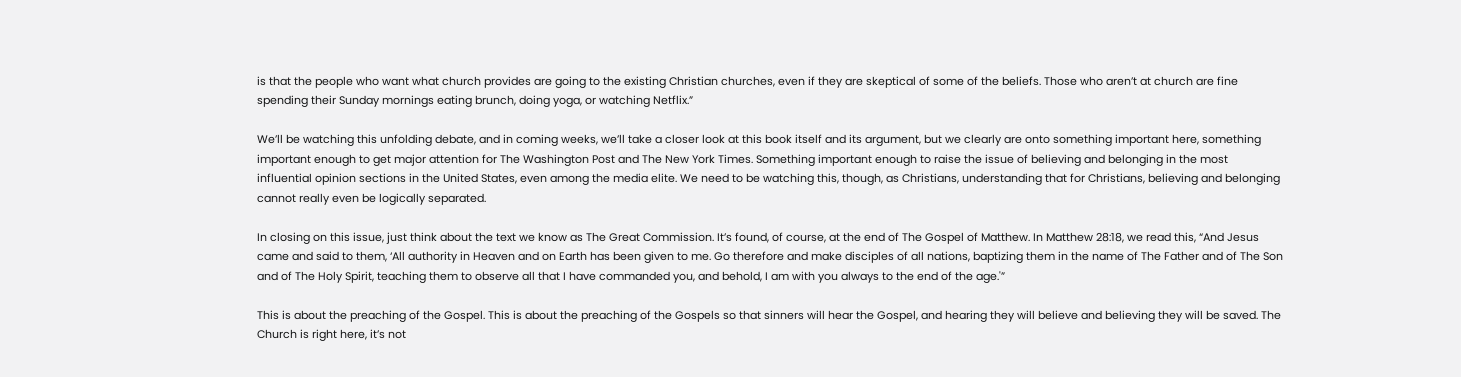is that the people who want what church provides are going to the existing Christian churches, even if they are skeptical of some of the beliefs. Those who aren’t at church are fine spending their Sunday mornings eating brunch, doing yoga, or watching Netflix.”

We’ll be watching this unfolding debate, and in coming weeks, we’ll take a closer look at this book itself and its argument, but we clearly are onto something important here, something important enough to get major attention for The Washington Post and The New York Times. Something important enough to raise the issue of believing and belonging in the most influential opinion sections in the United States, even among the media elite. We need to be watching this, though, as Christians, understanding that for Christians, believing and belonging cannot really even be logically separated.

In closing on this issue, just think about the text we know as The Great Commission. It’s found, of course, at the end of The Gospel of Matthew. In Matthew 28:18, we read this, “And Jesus came and said to them, ‘All authority in Heaven and on Earth has been given to me. Go therefore and make disciples of all nations, baptizing them in the name of The Father and of The Son and of The Holy Spirit, teaching them to observe all that I have commanded you, and behold, I am with you always to the end of the age.'”

This is about the preaching of the Gospel. This is about the preaching of the Gospels so that sinners will hear the Gospel, and hearing they will believe and believing they will be saved. The Church is right here, it’s not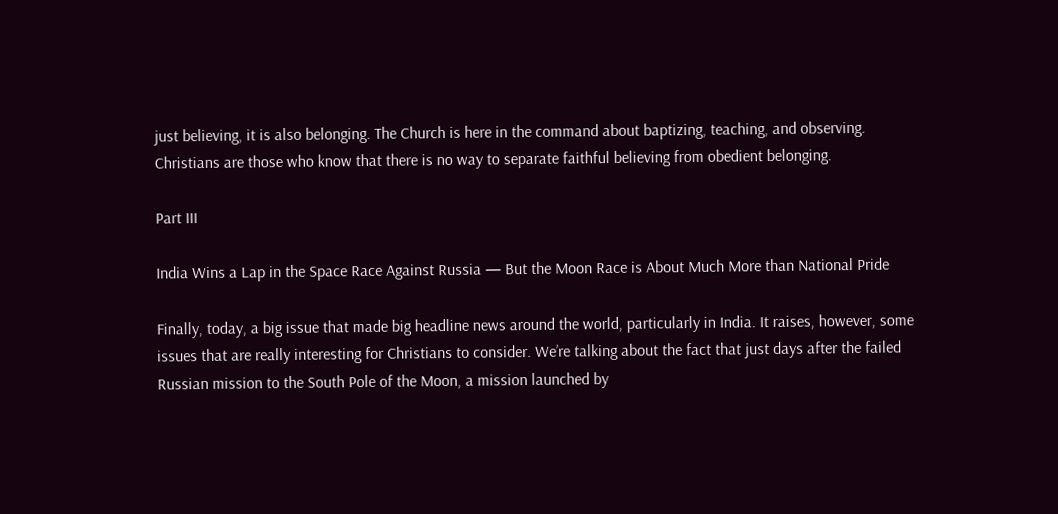just believing, it is also belonging. The Church is here in the command about baptizing, teaching, and observing. Christians are those who know that there is no way to separate faithful believing from obedient belonging.

Part III

India Wins a Lap in the Space Race Against Russia — But the Moon Race is About Much More than National Pride

Finally, today, a big issue that made big headline news around the world, particularly in India. It raises, however, some issues that are really interesting for Christians to consider. We’re talking about the fact that just days after the failed Russian mission to the South Pole of the Moon, a mission launched by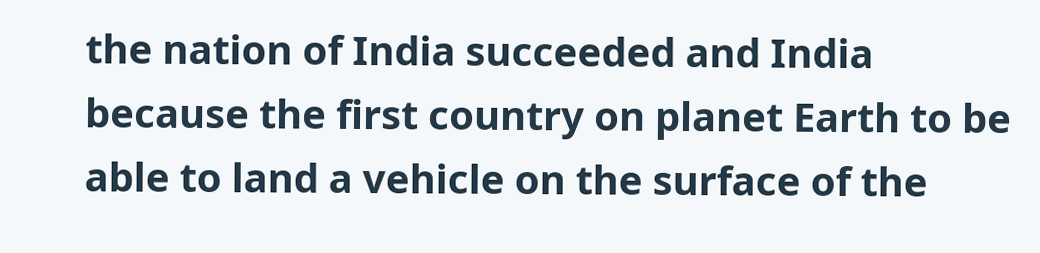the nation of India succeeded and India because the first country on planet Earth to be able to land a vehicle on the surface of the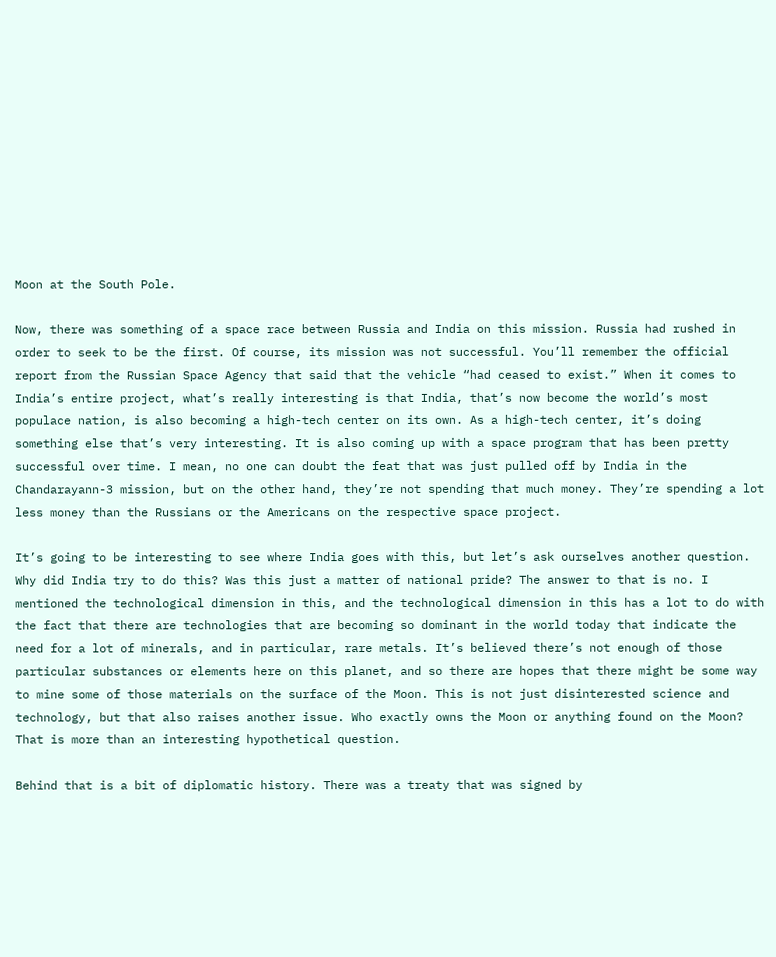Moon at the South Pole.

Now, there was something of a space race between Russia and India on this mission. Russia had rushed in order to seek to be the first. Of course, its mission was not successful. You’ll remember the official report from the Russian Space Agency that said that the vehicle “had ceased to exist.” When it comes to India’s entire project, what’s really interesting is that India, that’s now become the world’s most populace nation, is also becoming a high-tech center on its own. As a high-tech center, it’s doing something else that’s very interesting. It is also coming up with a space program that has been pretty successful over time. I mean, no one can doubt the feat that was just pulled off by India in the Chandarayann-3 mission, but on the other hand, they’re not spending that much money. They’re spending a lot less money than the Russians or the Americans on the respective space project.

It’s going to be interesting to see where India goes with this, but let’s ask ourselves another question. Why did India try to do this? Was this just a matter of national pride? The answer to that is no. I mentioned the technological dimension in this, and the technological dimension in this has a lot to do with the fact that there are technologies that are becoming so dominant in the world today that indicate the need for a lot of minerals, and in particular, rare metals. It’s believed there’s not enough of those particular substances or elements here on this planet, and so there are hopes that there might be some way to mine some of those materials on the surface of the Moon. This is not just disinterested science and technology, but that also raises another issue. Who exactly owns the Moon or anything found on the Moon? That is more than an interesting hypothetical question.

Behind that is a bit of diplomatic history. There was a treaty that was signed by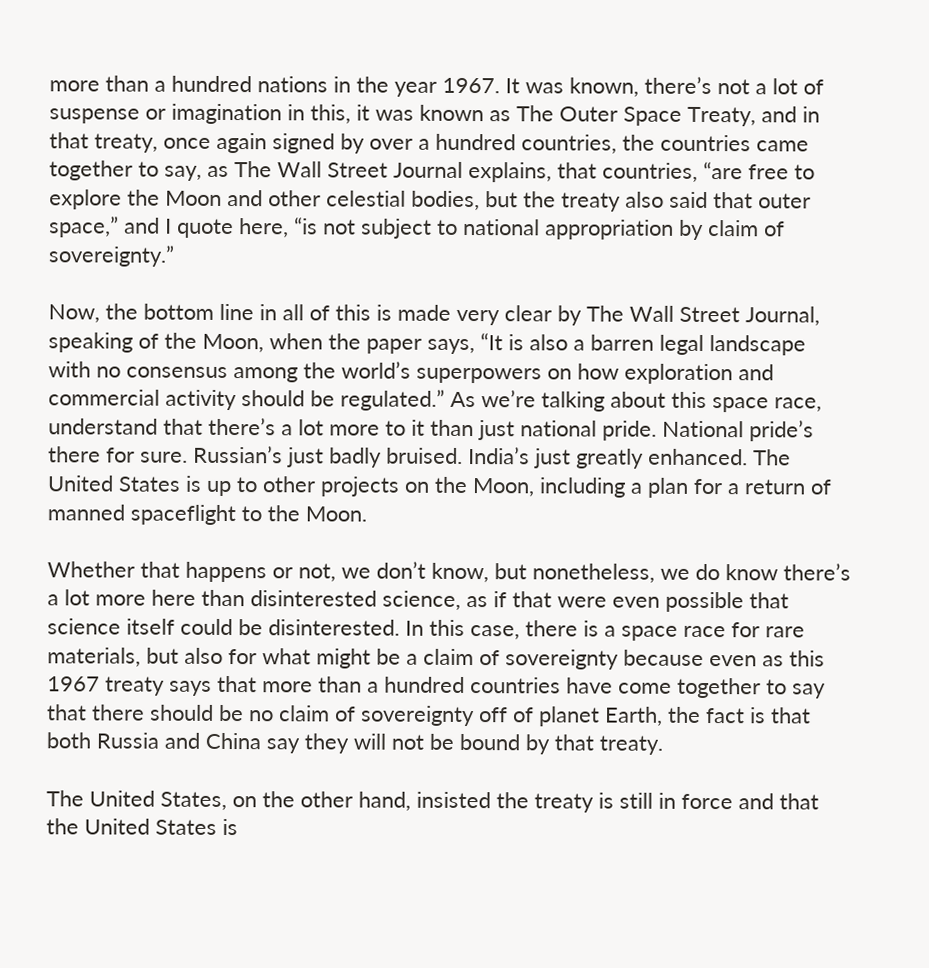more than a hundred nations in the year 1967. It was known, there’s not a lot of suspense or imagination in this, it was known as The Outer Space Treaty, and in that treaty, once again signed by over a hundred countries, the countries came together to say, as The Wall Street Journal explains, that countries, “are free to explore the Moon and other celestial bodies, but the treaty also said that outer space,” and I quote here, “is not subject to national appropriation by claim of sovereignty.”

Now, the bottom line in all of this is made very clear by The Wall Street Journal, speaking of the Moon, when the paper says, “It is also a barren legal landscape with no consensus among the world’s superpowers on how exploration and commercial activity should be regulated.” As we’re talking about this space race, understand that there’s a lot more to it than just national pride. National pride’s there for sure. Russian’s just badly bruised. India’s just greatly enhanced. The United States is up to other projects on the Moon, including a plan for a return of manned spaceflight to the Moon.

Whether that happens or not, we don’t know, but nonetheless, we do know there’s a lot more here than disinterested science, as if that were even possible that science itself could be disinterested. In this case, there is a space race for rare materials, but also for what might be a claim of sovereignty because even as this 1967 treaty says that more than a hundred countries have come together to say that there should be no claim of sovereignty off of planet Earth, the fact is that both Russia and China say they will not be bound by that treaty.

The United States, on the other hand, insisted the treaty is still in force and that the United States is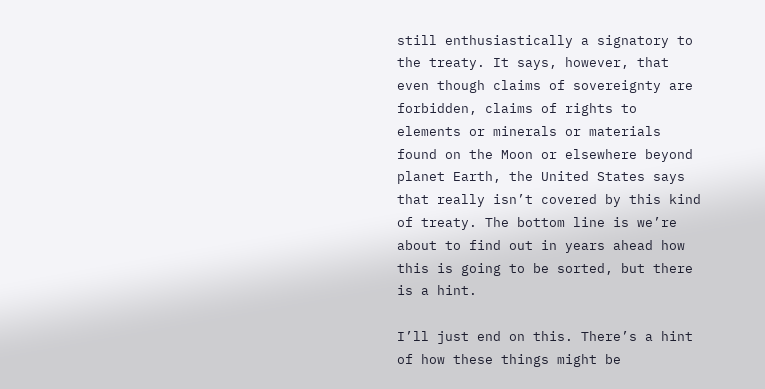still enthusiastically a signatory to the treaty. It says, however, that even though claims of sovereignty are forbidden, claims of rights to elements or minerals or materials found on the Moon or elsewhere beyond planet Earth, the United States says that really isn’t covered by this kind of treaty. The bottom line is we’re about to find out in years ahead how this is going to be sorted, but there is a hint.

I’ll just end on this. There’s a hint of how these things might be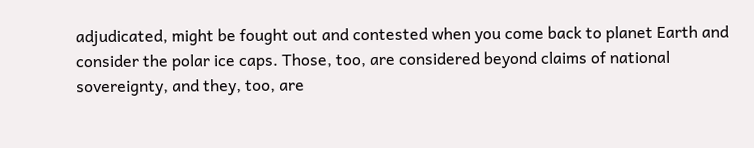adjudicated, might be fought out and contested when you come back to planet Earth and consider the polar ice caps. Those, too, are considered beyond claims of national sovereignty, and they, too, are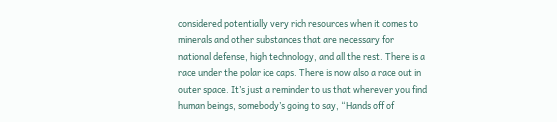considered potentially very rich resources when it comes to minerals and other substances that are necessary for national defense, high technology, and all the rest. There is a race under the polar ice caps. There is now also a race out in outer space. It’s just a reminder to us that wherever you find human beings, somebody’s going to say, “Hands off of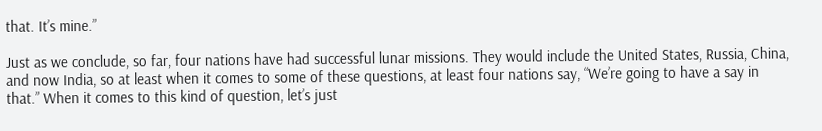that. It’s mine.”

Just as we conclude, so far, four nations have had successful lunar missions. They would include the United States, Russia, China, and now India, so at least when it comes to some of these questions, at least four nations say, “We’re going to have a say in that.” When it comes to this kind of question, let’s just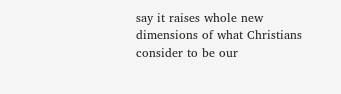say it raises whole new dimensions of what Christians consider to be our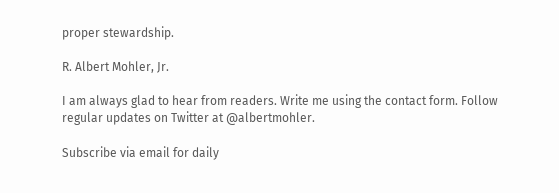proper stewardship.

R. Albert Mohler, Jr.

I am always glad to hear from readers. Write me using the contact form. Follow regular updates on Twitter at @albertmohler.

Subscribe via email for daily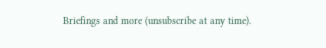Briefings and more (unsubscribe at any time).